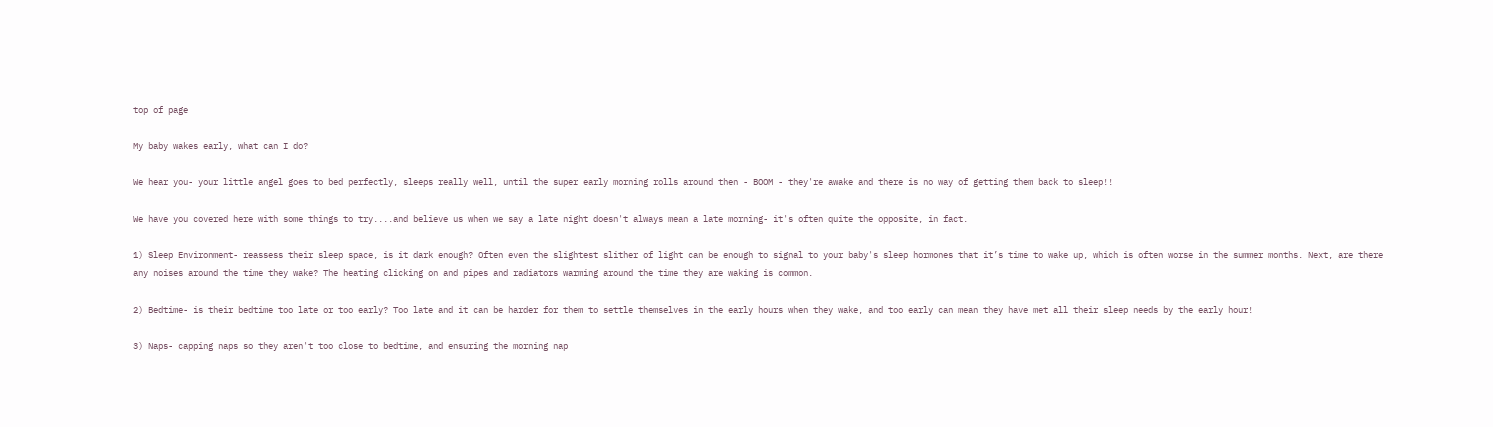top of page

My baby wakes early, what can I do?

We hear you- your little angel goes to bed perfectly, sleeps really well, until the super early morning rolls around then - BOOM - they're awake and there is no way of getting them back to sleep!!

We have you covered here with some things to try....and believe us when we say a late night doesn't always mean a late morning- it's often quite the opposite, in fact.

1) Sleep Environment- reassess their sleep space, is it dark enough? Often even the slightest slither of light can be enough to signal to your baby's sleep hormones that it’s time to wake up, which is often worse in the summer months. Next, are there any noises around the time they wake? The heating clicking on and pipes and radiators warming around the time they are waking is common.

2) Bedtime- is their bedtime too late or too early? Too late and it can be harder for them to settle themselves in the early hours when they wake, and too early can mean they have met all their sleep needs by the early hour!

3) Naps- capping naps so they aren't too close to bedtime, and ensuring the morning nap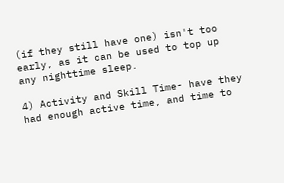(if they still have one) isn't too early, as it can be used to top up any nighttime sleep.

4) Activity and Skill Time- have they had enough active time, and time to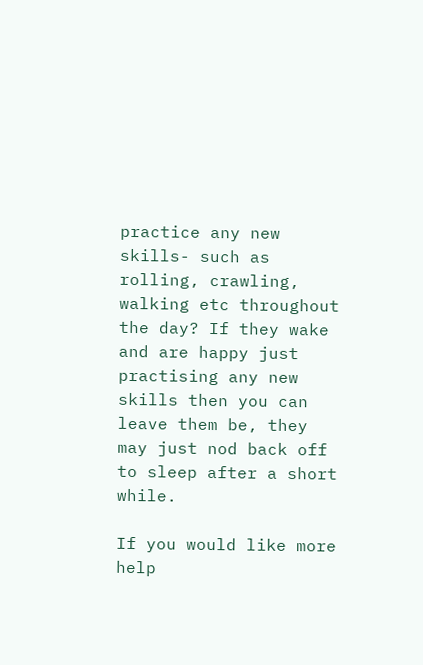practice any new skills- such as rolling, crawling, walking etc throughout the day? If they wake and are happy just practising any new skills then you can leave them be, they may just nod back off to sleep after a short while.

If you would like more help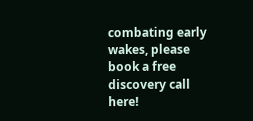combating early wakes, please book a free discovery call here!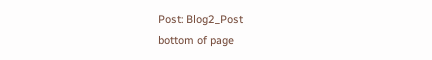Post: Blog2_Post
bottom of page